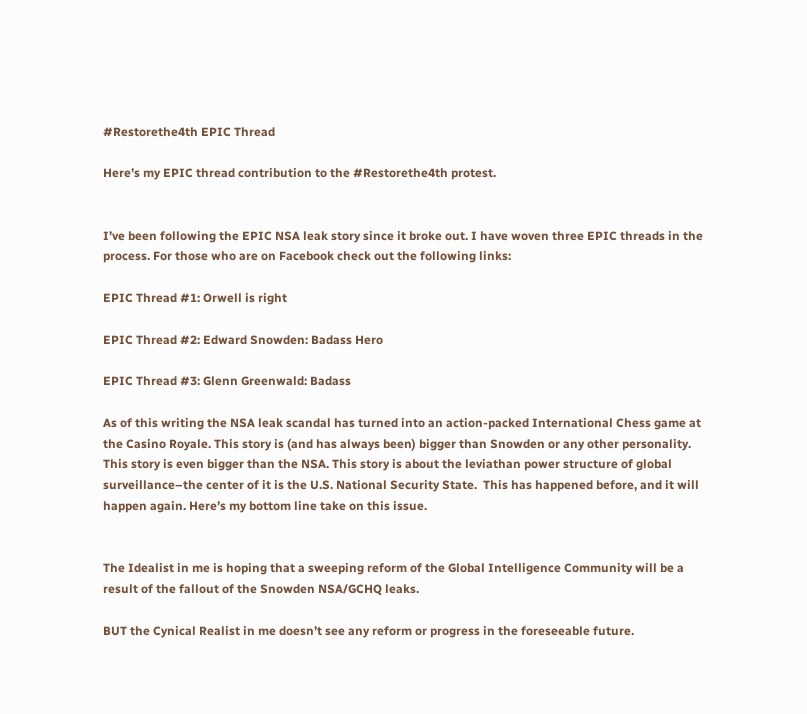#Restorethe4th EPIC Thread

Here’s my EPIC thread contribution to the #Restorethe4th protest.


I’ve been following the EPIC NSA leak story since it broke out. I have woven three EPIC threads in the process. For those who are on Facebook check out the following links:

EPIC Thread #1: Orwell is right

EPIC Thread #2: Edward Snowden: Badass Hero

EPIC Thread #3: Glenn Greenwald: Badass

As of this writing the NSA leak scandal has turned into an action-packed International Chess game at the Casino Royale. This story is (and has always been) bigger than Snowden or any other personality. This story is even bigger than the NSA. This story is about the leviathan power structure of global surveillance–the center of it is the U.S. National Security State.  This has happened before, and it will happen again. Here’s my bottom line take on this issue.


The Idealist in me is hoping that a sweeping reform of the Global Intelligence Community will be a result of the fallout of the Snowden NSA/GCHQ leaks.

BUT the Cynical Realist in me doesn’t see any reform or progress in the foreseeable future.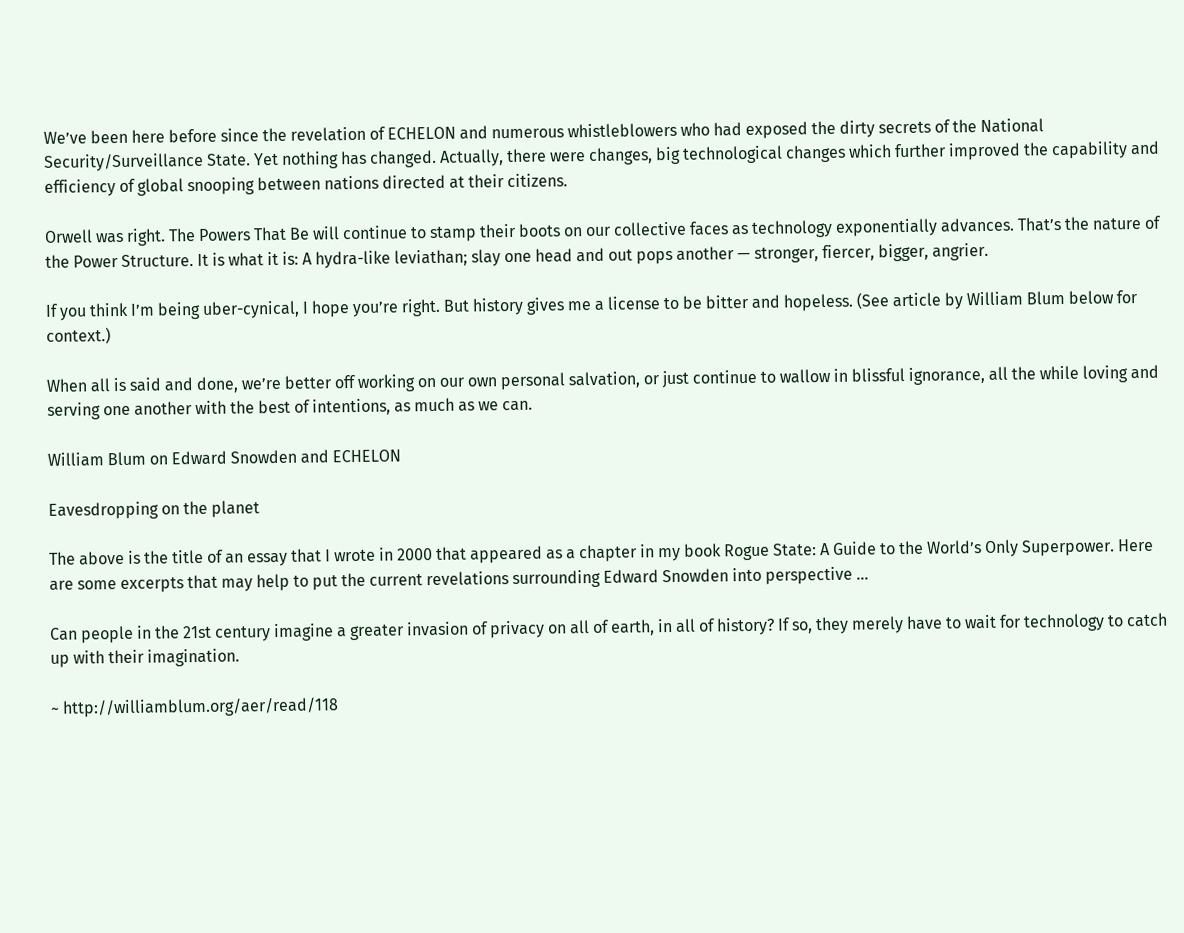We’ve been here before since the revelation of ECHELON and numerous whistleblowers who had exposed the dirty secrets of the National Security/Surveillance State. Yet nothing has changed. Actually, there were changes, big technological changes which further improved the capability and efficiency of global snooping between nations directed at their citizens.

Orwell was right. The Powers That Be will continue to stamp their boots on our collective faces as technology exponentially advances. That’s the nature of the Power Structure. It is what it is: A hydra-like leviathan; slay one head and out pops another — stronger, fiercer, bigger, angrier.

If you think I’m being uber-cynical, I hope you’re right. But history gives me a license to be bitter and hopeless. (See article by William Blum below for context.)

When all is said and done, we’re better off working on our own personal salvation, or just continue to wallow in blissful ignorance, all the while loving and serving one another with the best of intentions, as much as we can.

William Blum on Edward Snowden and ECHELON

Eavesdropping on the planet

The above is the title of an essay that I wrote in 2000 that appeared as a chapter in my book Rogue State: A Guide to the World’s Only Superpower. Here are some excerpts that may help to put the current revelations surrounding Edward Snowden into perspective …

Can people in the 21st century imagine a greater invasion of privacy on all of earth, in all of history? If so, they merely have to wait for technology to catch up with their imagination.

~ http://williamblum.org/aer/read/118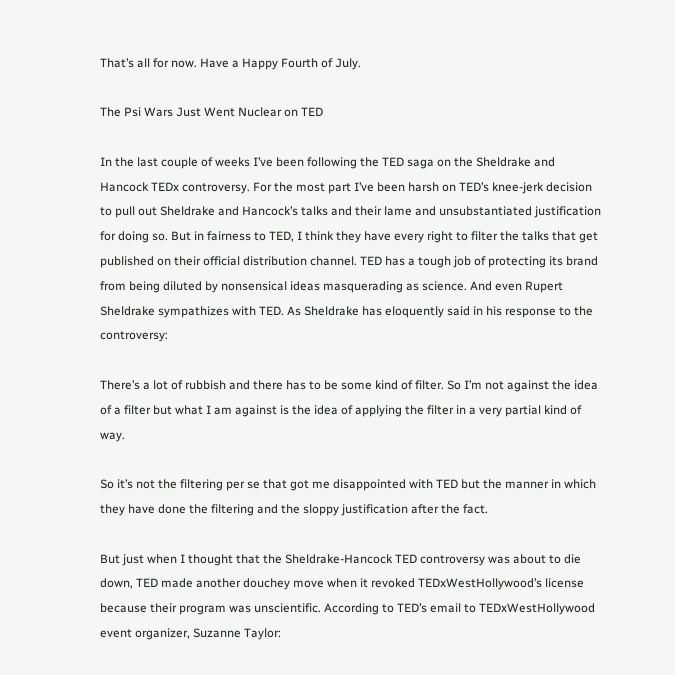That’s all for now. Have a Happy Fourth of July.

The Psi Wars Just Went Nuclear on TED

In the last couple of weeks I’ve been following the TED saga on the Sheldrake and Hancock TEDx controversy. For the most part I’ve been harsh on TED’s knee-jerk decision to pull out Sheldrake and Hancock’s talks and their lame and unsubstantiated justification for doing so. But in fairness to TED, I think they have every right to filter the talks that get published on their official distribution channel. TED has a tough job of protecting its brand from being diluted by nonsensical ideas masquerading as science. And even Rupert Sheldrake sympathizes with TED. As Sheldrake has eloquently said in his response to the controversy:

There’s a lot of rubbish and there has to be some kind of filter. So I’m not against the idea of a filter but what I am against is the idea of applying the filter in a very partial kind of way.

So it’s not the filtering per se that got me disappointed with TED but the manner in which they have done the filtering and the sloppy justification after the fact.

But just when I thought that the Sheldrake-Hancock TED controversy was about to die down, TED made another douchey move when it revoked TEDxWestHollywood’s license because their program was unscientific. According to TED’s email to TEDxWestHollywood event organizer, Suzanne Taylor: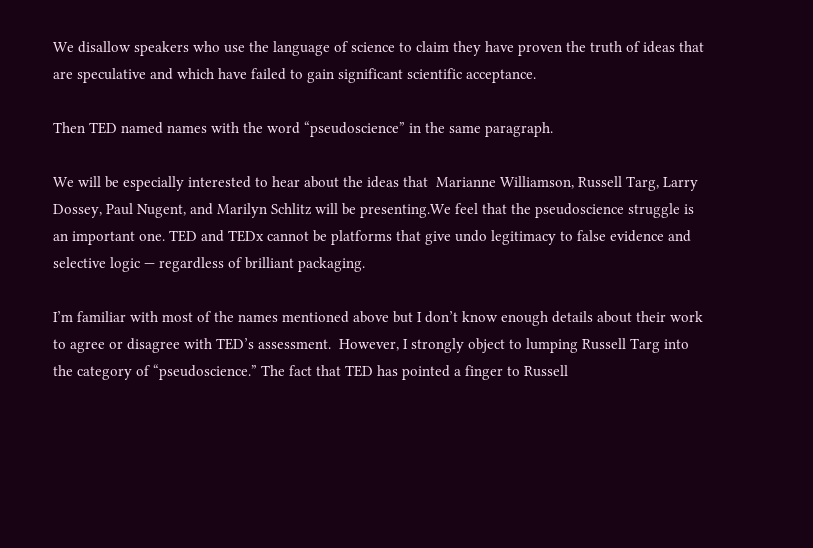We disallow speakers who use the language of science to claim they have proven the truth of ideas that are speculative and which have failed to gain significant scientific acceptance.

Then TED named names with the word “pseudoscience” in the same paragraph.

We will be especially interested to hear about the ideas that  Marianne Williamson, Russell Targ, Larry Dossey, Paul Nugent, and Marilyn Schlitz will be presenting.We feel that the pseudoscience struggle is an important one. TED and TEDx cannot be platforms that give undo legitimacy to false evidence and selective logic — regardless of brilliant packaging.

I’m familiar with most of the names mentioned above but I don’t know enough details about their work to agree or disagree with TED’s assessment.  However, I strongly object to lumping Russell Targ into the category of “pseudoscience.” The fact that TED has pointed a finger to Russell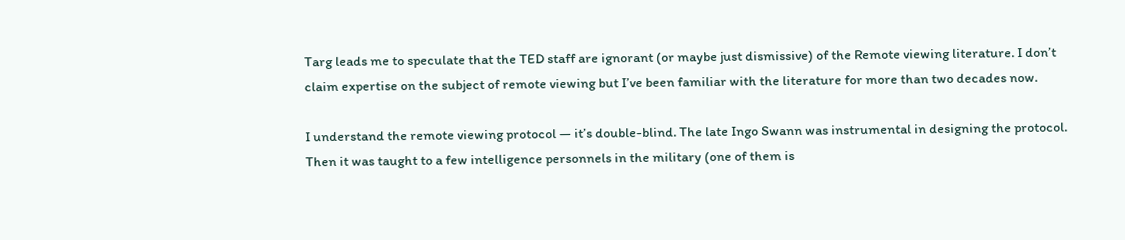Targ leads me to speculate that the TED staff are ignorant (or maybe just dismissive) of the Remote viewing literature. I don’t claim expertise on the subject of remote viewing but I’ve been familiar with the literature for more than two decades now.

I understand the remote viewing protocol — it’s double-blind. The late Ingo Swann was instrumental in designing the protocol. Then it was taught to a few intelligence personnels in the military (one of them is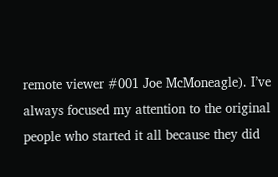remote viewer #001 Joe McMoneagle). I’ve always focused my attention to the original people who started it all because they did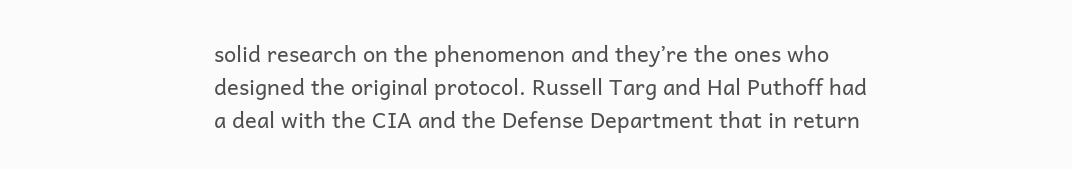solid research on the phenomenon and they’re the ones who designed the original protocol. Russell Targ and Hal Puthoff had a deal with the CIA and the Defense Department that in return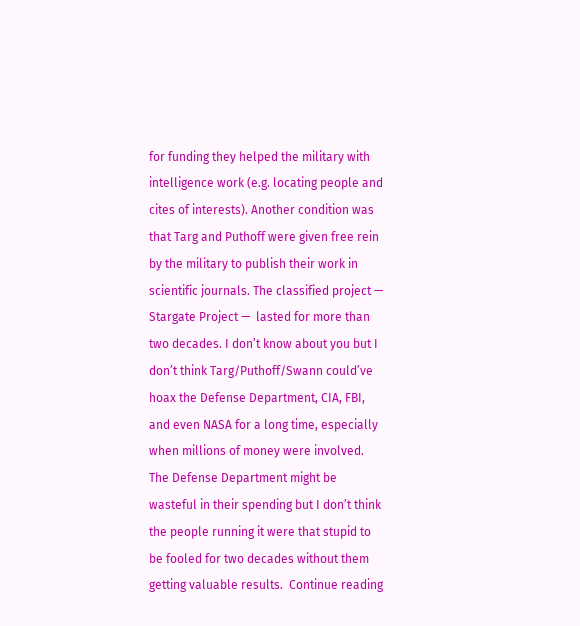for funding they helped the military with intelligence work (e.g. locating people and cites of interests). Another condition was that Targ and Puthoff were given free rein by the military to publish their work in scientific journals. The classified project — Stargate Project —  lasted for more than two decades. I don’t know about you but I don’t think Targ/Puthoff/Swann could’ve hoax the Defense Department, CIA, FBI, and even NASA for a long time, especially when millions of money were involved. The Defense Department might be wasteful in their spending but I don’t think the people running it were that stupid to be fooled for two decades without them getting valuable results.  Continue reading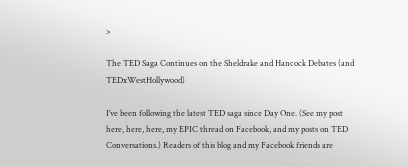>

The TED Saga Continues on the Sheldrake and Hancock Debates (and TEDxWestHollywood)

I’ve been following the latest TED saga since Day One. (See my post here, here, here, my EPIC thread on Facebook, and my posts on TED Conversations.) Readers of this blog and my Facebook friends are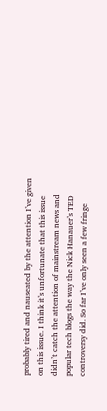probably tired and nauseated by the attention I’ve given on this issue. I think it’s unfortunate that this issue didn’t catch the attention of mainstream news and popular tech blogs the way the Nick Hanauer’s TED controversy did. So far I’ve only seen a few fringe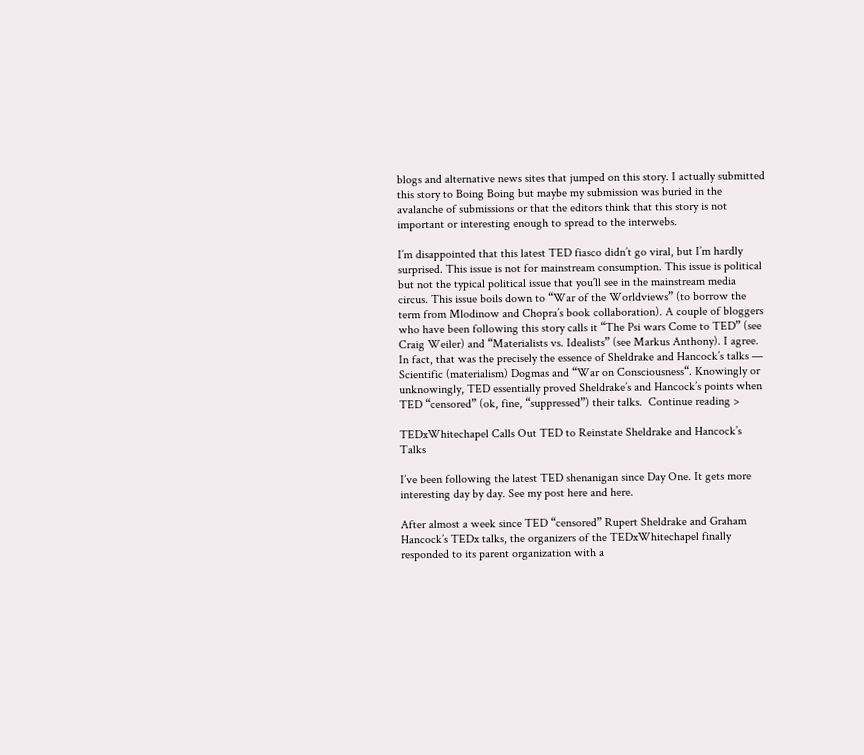blogs and alternative news sites that jumped on this story. I actually submitted this story to Boing Boing but maybe my submission was buried in the avalanche of submissions or that the editors think that this story is not important or interesting enough to spread to the interwebs.

I’m disappointed that this latest TED fiasco didn’t go viral, but I’m hardly surprised. This issue is not for mainstream consumption. This issue is political but not the typical political issue that you’ll see in the mainstream media circus. This issue boils down to “War of the Worldviews” (to borrow the term from Mlodinow and Chopra’s book collaboration). A couple of bloggers who have been following this story calls it “The Psi wars Come to TED” (see Craig Weiler) and “Materialists vs. Idealists” (see Markus Anthony). I agree. In fact, that was the precisely the essence of Sheldrake and Hancock’s talks — Scientific (materialism) Dogmas and “War on Consciousness“. Knowingly or unknowingly, TED essentially proved Sheldrake’s and Hancock’s points when TED “censored” (ok, fine, “suppressed”) their talks.  Continue reading >

TEDxWhitechapel Calls Out TED to Reinstate Sheldrake and Hancock’s Talks

I’ve been following the latest TED shenanigan since Day One. It gets more interesting day by day. See my post here and here.

After almost a week since TED “censored” Rupert Sheldrake and Graham Hancock’s TEDx talks, the organizers of the TEDxWhitechapel finally responded to its parent organization with a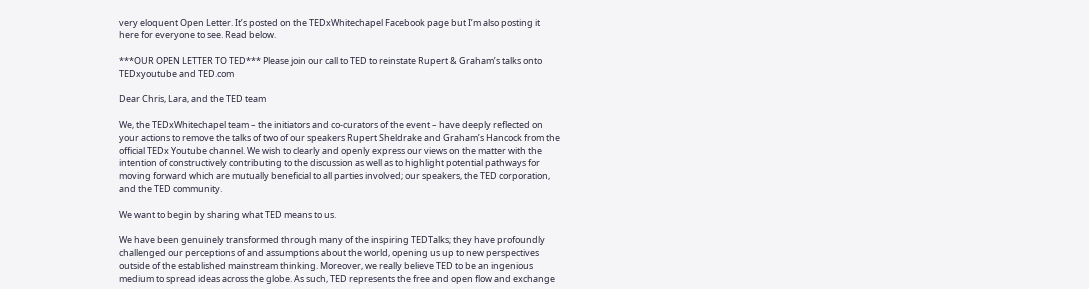very eloquent Open Letter. It’s posted on the TEDxWhitechapel Facebook page but I’m also posting it here for everyone to see. Read below.

***OUR OPEN LETTER TO TED*** Please join our call to TED to reinstate Rupert & Graham’s talks onto TEDxyoutube and TED.com

Dear Chris, Lara, and the TED team

We, the TEDxWhitechapel team – the initiators and co-curators of the event – have deeply reflected on your actions to remove the talks of two of our speakers Rupert Sheldrake and Graham’s Hancock from the official TEDx Youtube channel. We wish to clearly and openly express our views on the matter with the intention of constructively contributing to the discussion as well as to highlight potential pathways for moving forward which are mutually beneficial to all parties involved; our speakers, the TED corporation, and the TED community.

We want to begin by sharing what TED means to us.

We have been genuinely transformed through many of the inspiring TEDTalks; they have profoundly challenged our perceptions of and assumptions about the world, opening us up to new perspectives outside of the established mainstream thinking. Moreover, we really believe TED to be an ingenious medium to spread ideas across the globe. As such, TED represents the free and open flow and exchange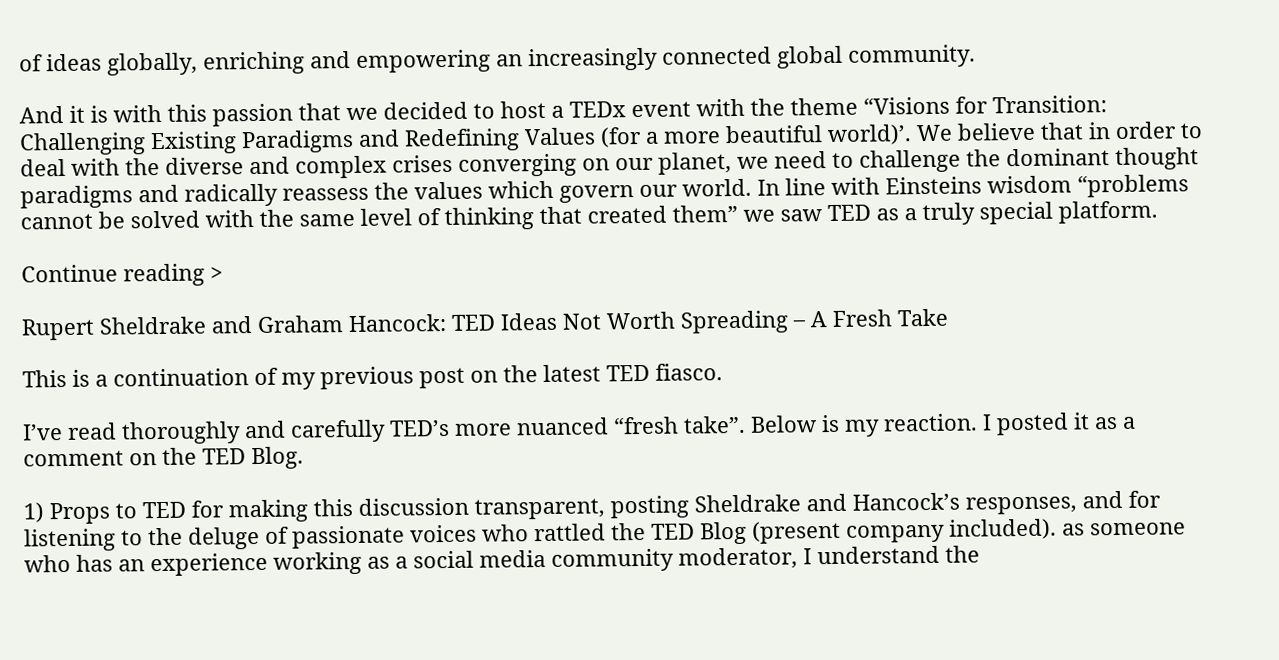of ideas globally, enriching and empowering an increasingly connected global community.

And it is with this passion that we decided to host a TEDx event with the theme “Visions for Transition: Challenging Existing Paradigms and Redefining Values (for a more beautiful world)’. We believe that in order to deal with the diverse and complex crises converging on our planet, we need to challenge the dominant thought paradigms and radically reassess the values which govern our world. In line with Einsteins wisdom “problems cannot be solved with the same level of thinking that created them” we saw TED as a truly special platform.

Continue reading >

Rupert Sheldrake and Graham Hancock: TED Ideas Not Worth Spreading – A Fresh Take

This is a continuation of my previous post on the latest TED fiasco.

I’ve read thoroughly and carefully TED’s more nuanced “fresh take”. Below is my reaction. I posted it as a comment on the TED Blog.

1) Props to TED for making this discussion transparent, posting Sheldrake and Hancock’s responses, and for listening to the deluge of passionate voices who rattled the TED Blog (present company included). as someone who has an experience working as a social media community moderator, I understand the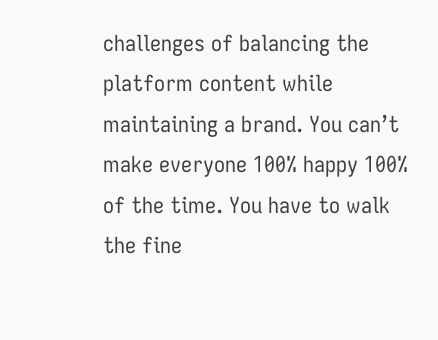challenges of balancing the platform content while maintaining a brand. You can’t make everyone 100% happy 100% of the time. You have to walk the fine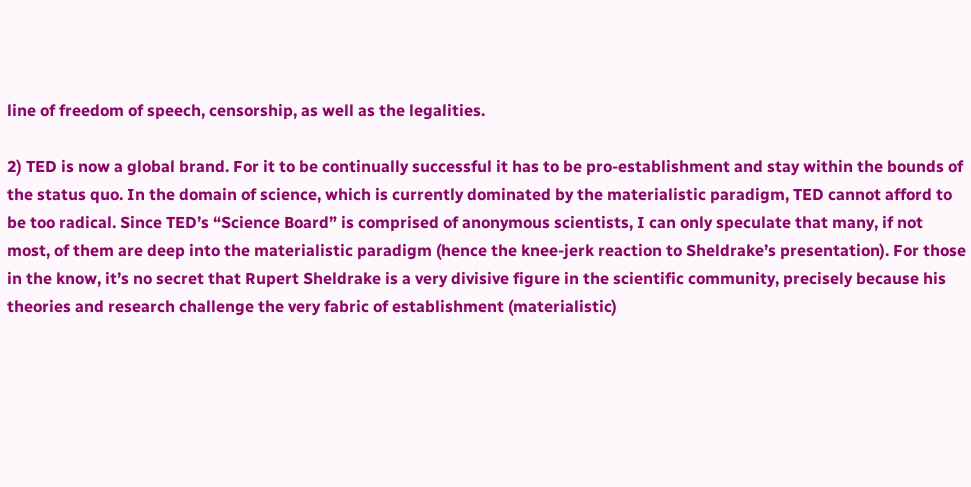line of freedom of speech, censorship, as well as the legalities.

2) TED is now a global brand. For it to be continually successful it has to be pro-establishment and stay within the bounds of the status quo. In the domain of science, which is currently dominated by the materialistic paradigm, TED cannot afford to be too radical. Since TED’s “Science Board” is comprised of anonymous scientists, I can only speculate that many, if not most, of them are deep into the materialistic paradigm (hence the knee-jerk reaction to Sheldrake’s presentation). For those in the know, it’s no secret that Rupert Sheldrake is a very divisive figure in the scientific community, precisely because his theories and research challenge the very fabric of establishment (materialistic)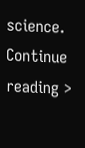science.  Continue reading >